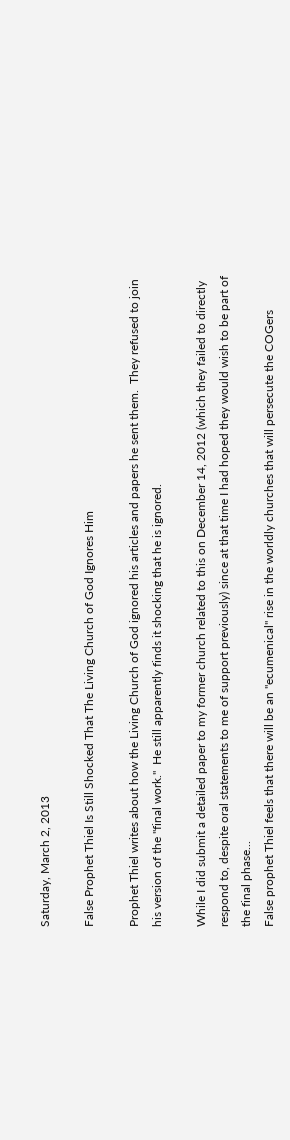Saturday, March 2, 2013

False Prophet Thiel Is Still Shocked That The Living Church of God Ignores Him

Prophet Thiel writes about how the Living Church of God ignored his articles and papers he sent them.  They refused to join his version of the "final work."  He still apparently finds it shocking that he is ignored.

While I did submit a detailed paper to my former church related to this on December 14, 2012 (which they failed to directly respond to, despite oral statements to me of support previously) since at that time I had hoped they would wish to be part of the final phase...
False prophet Thiel feels that there will be an "ecumenical" rise in the worldly churches that will persecute the COGers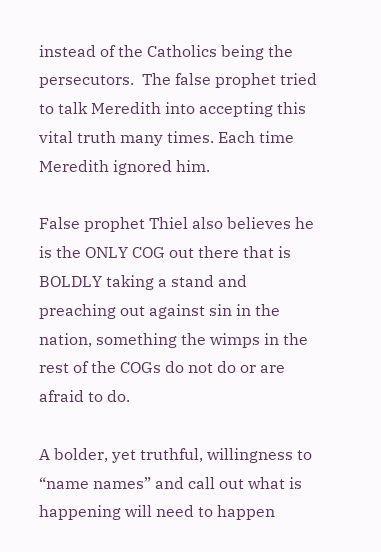instead of the Catholics being the persecutors.  The false prophet tried to talk Meredith into accepting this vital truth many times. Each time Meredith ignored him.

False prophet Thiel also believes he is the ONLY COG out there that is BOLDLY taking a stand and preaching out against sin in the nation, something the wimps in the rest of the COGs do not do or are afraid to do.

A bolder, yet truthful, willingness to “name names” and call out what is happening will need to happen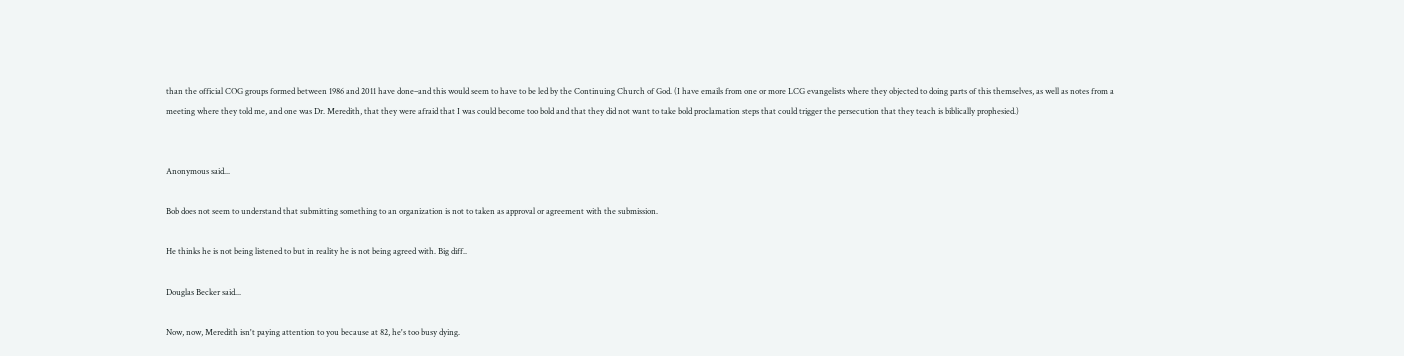than the official COG groups formed between 1986 and 2011 have done–and this would seem to have to be led by the Continuing Church of God. (I have emails from one or more LCG evangelists where they objected to doing parts of this themselves, as well as notes from a meeting where they told me, and one was Dr. Meredith, that they were afraid that I was could become too bold and that they did not want to take bold proclamation steps that could trigger the persecution that they teach is biblically prophesied.)


Anonymous said...

Bob does not seem to understand that submitting something to an organization is not to taken as approval or agreement with the submission.

He thinks he is not being listened to but in reality he is not being agreed with. Big diff..

Douglas Becker said...

Now, now, Meredith isn't paying attention to you because at 82, he's too busy dying.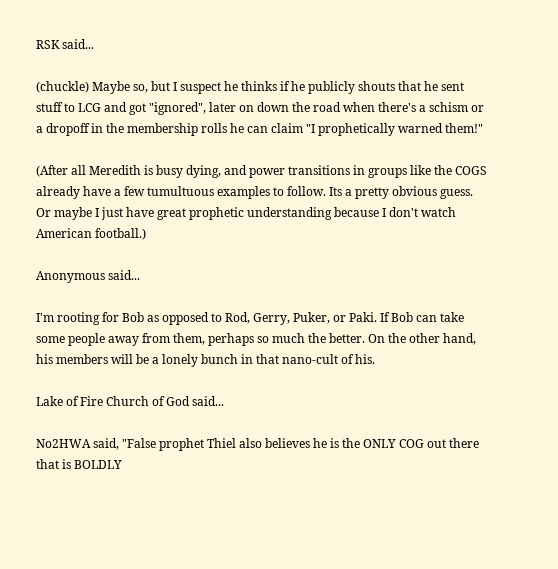RSK said...

(chuckle) Maybe so, but I suspect he thinks if he publicly shouts that he sent stuff to LCG and got "ignored", later on down the road when there's a schism or a dropoff in the membership rolls he can claim "I prophetically warned them!"

(After all Meredith is busy dying, and power transitions in groups like the COGS already have a few tumultuous examples to follow. Its a pretty obvious guess. Or maybe I just have great prophetic understanding because I don't watch American football.)

Anonymous said...

I'm rooting for Bob as opposed to Rod, Gerry, Puker, or Paki. If Bob can take some people away from them, perhaps so much the better. On the other hand, his members will be a lonely bunch in that nano-cult of his.

Lake of Fire Church of God said...

No2HWA said, "False prophet Thiel also believes he is the ONLY COG out there that is BOLDLY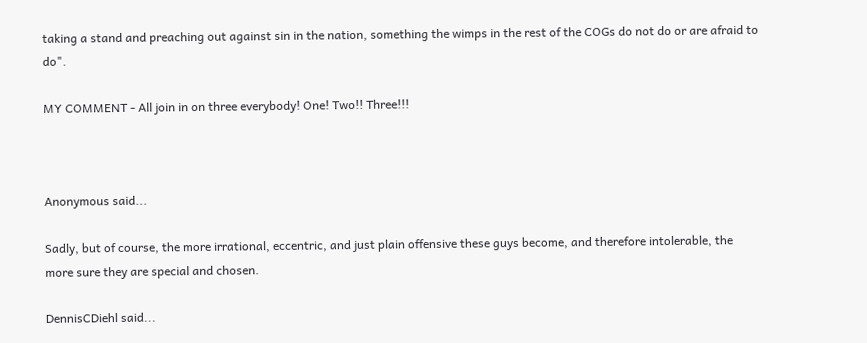taking a stand and preaching out against sin in the nation, something the wimps in the rest of the COGs do not do or are afraid to do".

MY COMMENT - All join in on three everybody! One! Two!! Three!!!



Anonymous said...

Sadly, but of course, the more irrational, eccentric, and just plain offensive these guys become, and therefore intolerable, the more sure they are special and chosen.

DennisCDiehl said...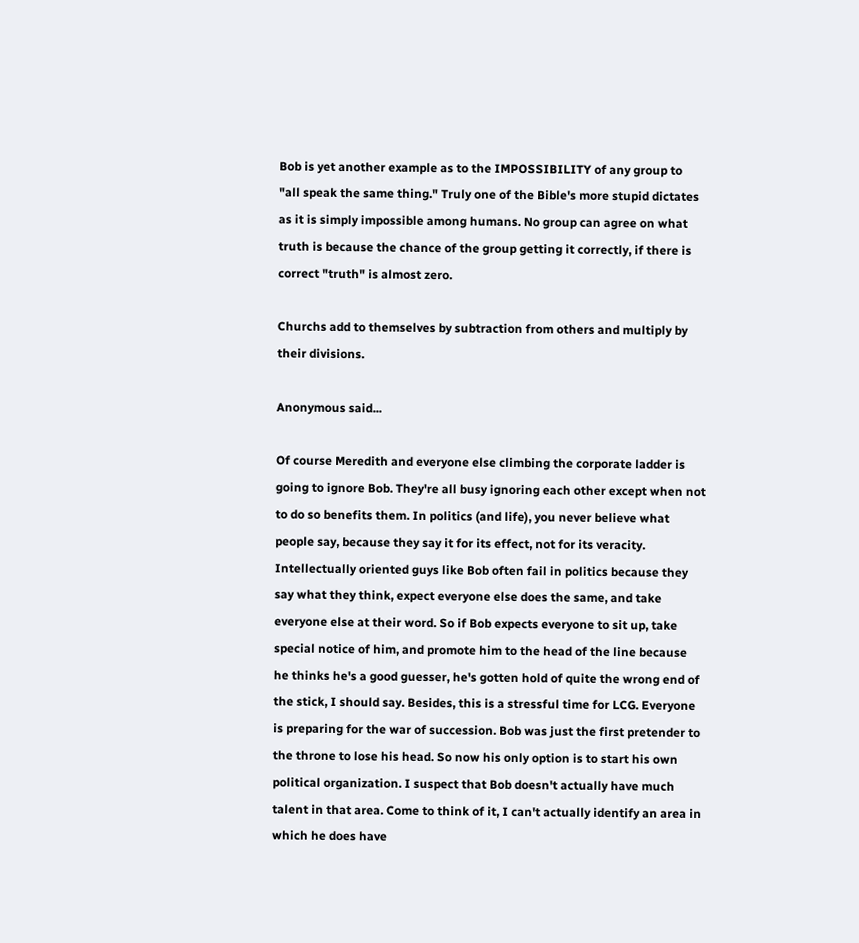Bob is yet another example as to the IMPOSSIBILITY of any group to
"all speak the same thing." Truly one of the Bible's more stupid dictates as it is simply impossible among humans. No group can agree on what truth is because the chance of the group getting it correctly, if there is correct "truth" is almost zero.

Churchs add to themselves by subtraction from others and multiply by their divisions.

Anonymous said...

Of course Meredith and everyone else climbing the corporate ladder is going to ignore Bob. They're all busy ignoring each other except when not to do so benefits them. In politics (and life), you never believe what people say, because they say it for its effect, not for its veracity. Intellectually oriented guys like Bob often fail in politics because they say what they think, expect everyone else does the same, and take everyone else at their word. So if Bob expects everyone to sit up, take special notice of him, and promote him to the head of the line because he thinks he's a good guesser, he's gotten hold of quite the wrong end of the stick, I should say. Besides, this is a stressful time for LCG. Everyone is preparing for the war of succession. Bob was just the first pretender to the throne to lose his head. So now his only option is to start his own political organization. I suspect that Bob doesn't actually have much talent in that area. Come to think of it, I can't actually identify an area in which he does have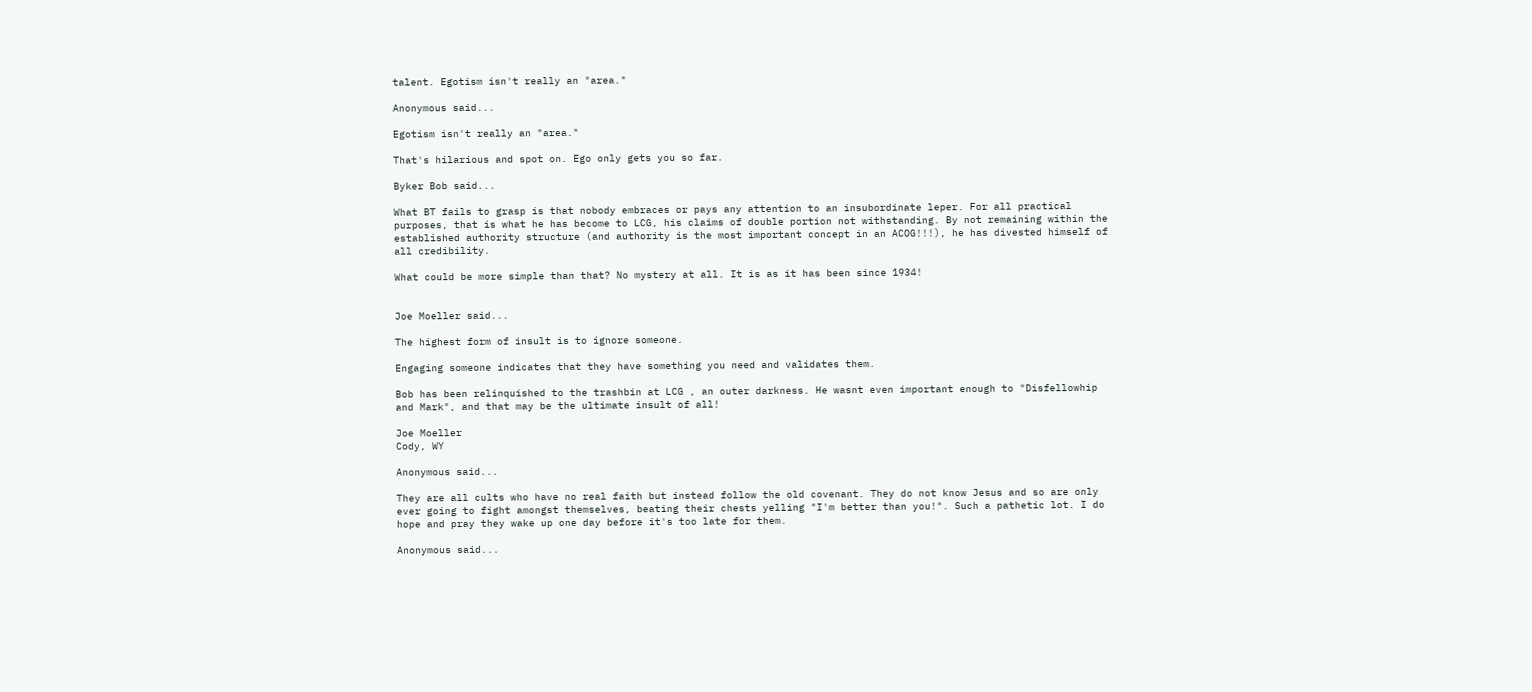talent. Egotism isn't really an "area."

Anonymous said...

Egotism isn't really an "area."

That's hilarious and spot on. Ego only gets you so far.

Byker Bob said...

What BT fails to grasp is that nobody embraces or pays any attention to an insubordinate leper. For all practical purposes, that is what he has become to LCG, his claims of double portion not withstanding. By not remaining within the established authority structure (and authority is the most important concept in an ACOG!!!), he has divested himself of all credibility.

What could be more simple than that? No mystery at all. It is as it has been since 1934!


Joe Moeller said...

The highest form of insult is to ignore someone.

Engaging someone indicates that they have something you need and validates them.

Bob has been relinquished to the trashbin at LCG , an outer darkness. He wasnt even important enough to "Disfellowhip and Mark", and that may be the ultimate insult of all!

Joe Moeller
Cody, WY

Anonymous said...

They are all cults who have no real faith but instead follow the old covenant. They do not know Jesus and so are only ever going to fight amongst themselves, beating their chests yelling "I'm better than you!". Such a pathetic lot. I do hope and pray they wake up one day before it's too late for them.

Anonymous said...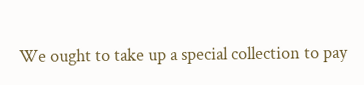We ought to take up a special collection to pay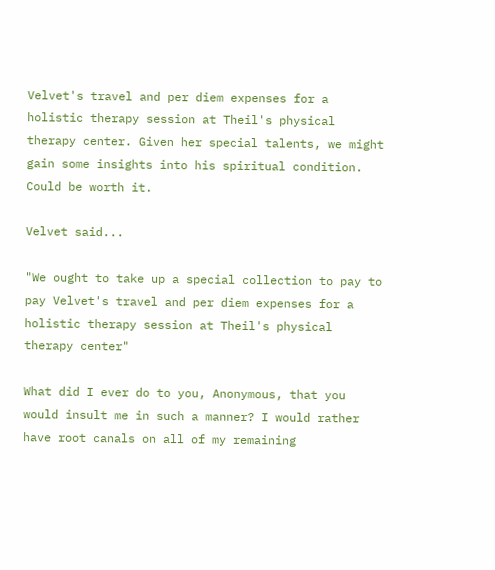Velvet's travel and per diem expenses for a holistic therapy session at Theil's physical therapy center. Given her special talents, we might gain some insights into his spiritual condition. Could be worth it.

Velvet said...

"We ought to take up a special collection to pay to pay Velvet's travel and per diem expenses for a holistic therapy session at Theil's physical therapy center"

What did I ever do to you, Anonymous, that you would insult me in such a manner? I would rather have root canals on all of my remaining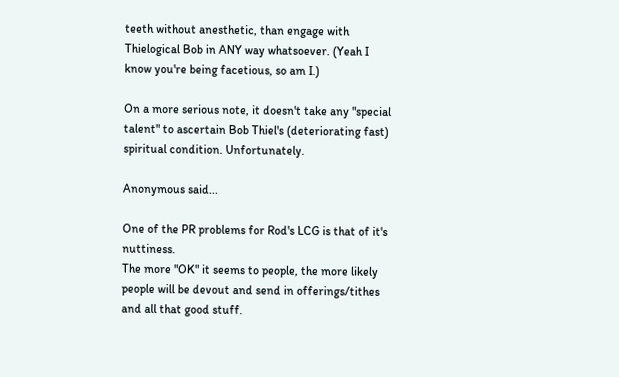teeth without anesthetic, than engage with Thielogical Bob in ANY way whatsoever. (Yeah I know you're being facetious, so am I.)

On a more serious note, it doesn't take any "special talent" to ascertain Bob Thiel's (deteriorating fast) spiritual condition. Unfortunately.

Anonymous said...

One of the PR problems for Rod's LCG is that of it's nuttiness.
The more "OK" it seems to people, the more likely people will be devout and send in offerings/tithes and all that good stuff.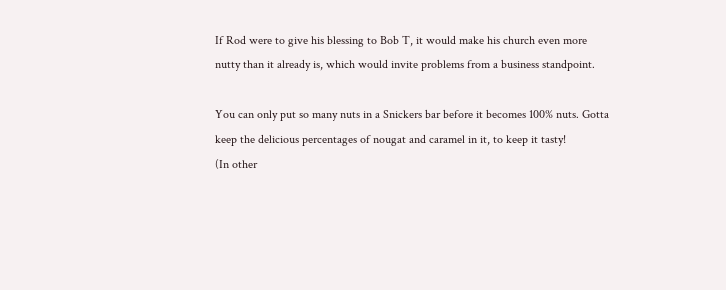If Rod were to give his blessing to Bob T, it would make his church even more nutty than it already is, which would invite problems from a business standpoint.

You can only put so many nuts in a Snickers bar before it becomes 100% nuts. Gotta keep the delicious percentages of nougat and caramel in it, to keep it tasty!
(In other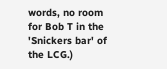words, no room for Bob T in the 'Snickers bar' of the LCG.)